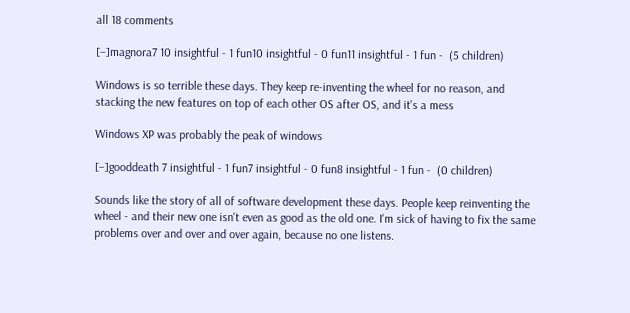all 18 comments

[–]magnora7 10 insightful - 1 fun10 insightful - 0 fun11 insightful - 1 fun -  (5 children)

Windows is so terrible these days. They keep re-inventing the wheel for no reason, and stacking the new features on top of each other OS after OS, and it's a mess

Windows XP was probably the peak of windows

[–]gooddeath 7 insightful - 1 fun7 insightful - 0 fun8 insightful - 1 fun -  (0 children)

Sounds like the story of all of software development these days. People keep reinventing the wheel - and their new one isn't even as good as the old one. I'm sick of having to fix the same problems over and over and over again, because no one listens.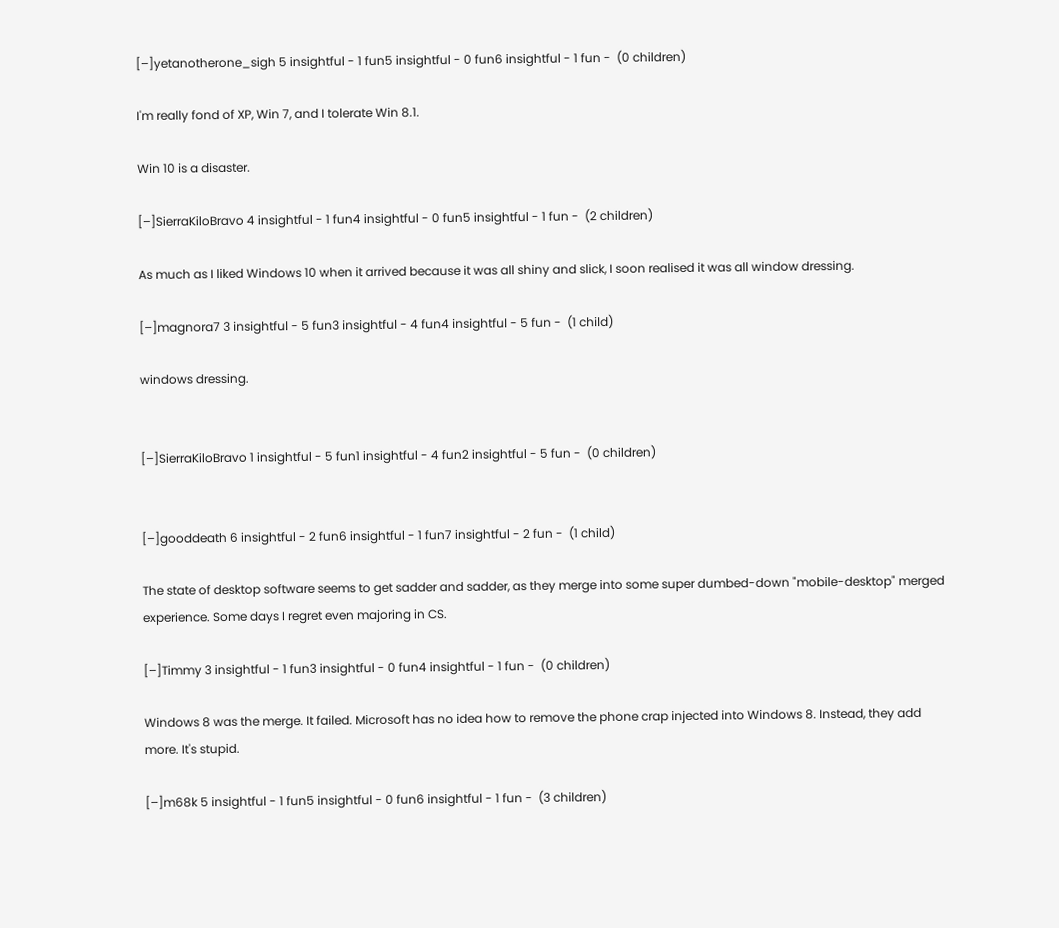[–]yetanotherone_sigh 5 insightful - 1 fun5 insightful - 0 fun6 insightful - 1 fun -  (0 children)

I'm really fond of XP, Win 7, and I tolerate Win 8.1.

Win 10 is a disaster.

[–]SierraKiloBravo 4 insightful - 1 fun4 insightful - 0 fun5 insightful - 1 fun -  (2 children)

As much as I liked Windows 10 when it arrived because it was all shiny and slick, I soon realised it was all window dressing.

[–]magnora7 3 insightful - 5 fun3 insightful - 4 fun4 insightful - 5 fun -  (1 child)

windows dressing.


[–]SierraKiloBravo 1 insightful - 5 fun1 insightful - 4 fun2 insightful - 5 fun -  (0 children)


[–]gooddeath 6 insightful - 2 fun6 insightful - 1 fun7 insightful - 2 fun -  (1 child)

The state of desktop software seems to get sadder and sadder, as they merge into some super dumbed-down "mobile-desktop" merged experience. Some days I regret even majoring in CS.

[–]Timmy 3 insightful - 1 fun3 insightful - 0 fun4 insightful - 1 fun -  (0 children)

Windows 8 was the merge. It failed. Microsoft has no idea how to remove the phone crap injected into Windows 8. Instead, they add more. It's stupid.

[–]m68k 5 insightful - 1 fun5 insightful - 0 fun6 insightful - 1 fun -  (3 children)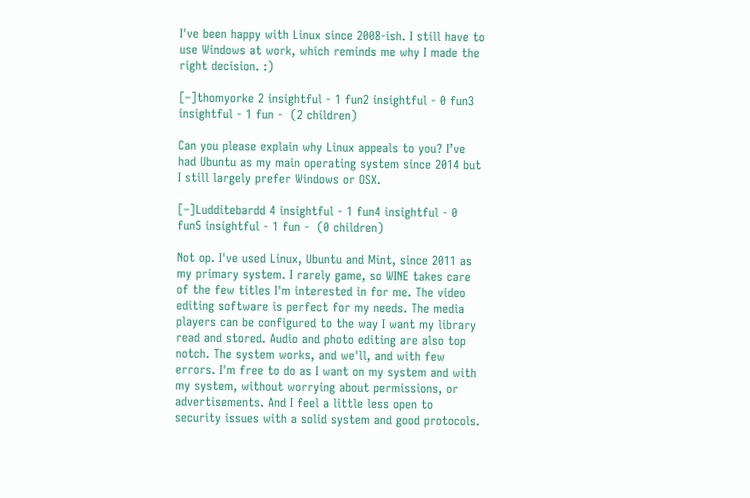I've been happy with Linux since 2008-ish. I still have to use Windows at work, which reminds me why I made the right decision. :)

[–]thomyorke 2 insightful - 1 fun2 insightful - 0 fun3 insightful - 1 fun -  (2 children)

Can you please explain why Linux appeals to you? I’ve had Ubuntu as my main operating system since 2014 but I still largely prefer Windows or OSX.

[–]Ludditebardd 4 insightful - 1 fun4 insightful - 0 fun5 insightful - 1 fun -  (0 children)

Not op. I've used Linux, Ubuntu and Mint, since 2011 as my primary system. I rarely game, so WINE takes care of the few titles I'm interested in for me. The video editing software is perfect for my needs. The media players can be configured to the way I want my library read and stored. Audio and photo editing are also top notch. The system works, and we'll, and with few errors. I'm free to do as I want on my system and with my system, without worrying about permissions, or advertisements. And I feel a little less open to security issues with a solid system and good protocols.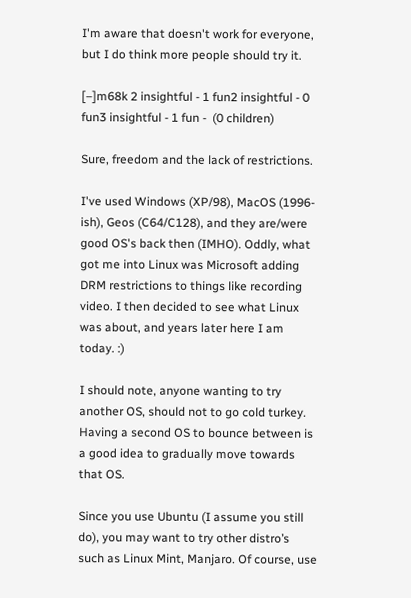I'm aware that doesn't work for everyone, but I do think more people should try it.

[–]m68k 2 insightful - 1 fun2 insightful - 0 fun3 insightful - 1 fun -  (0 children)

Sure, freedom and the lack of restrictions.

I've used Windows (XP/98), MacOS (1996-ish), Geos (C64/C128), and they are/were good OS's back then (IMHO). Oddly, what got me into Linux was Microsoft adding DRM restrictions to things like recording video. I then decided to see what Linux was about, and years later here I am today. :)

I should note, anyone wanting to try another OS, should not to go cold turkey. Having a second OS to bounce between is a good idea to gradually move towards that OS.

Since you use Ubuntu (I assume you still do), you may want to try other distro’s such as Linux Mint, Manjaro. Of course, use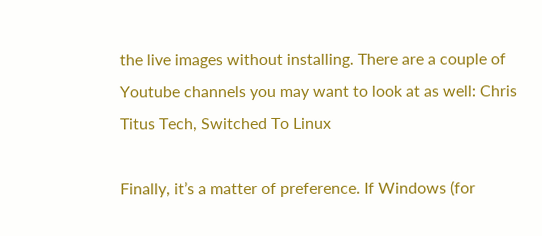the live images without installing. There are a couple of Youtube channels you may want to look at as well: Chris Titus Tech, Switched To Linux

Finally, it’s a matter of preference. If Windows (for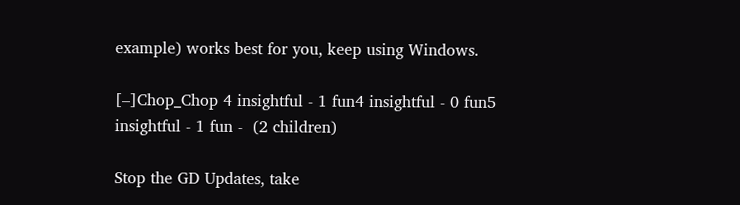example) works best for you, keep using Windows.

[–]Chop_Chop 4 insightful - 1 fun4 insightful - 0 fun5 insightful - 1 fun -  (2 children)

Stop the GD Updates, take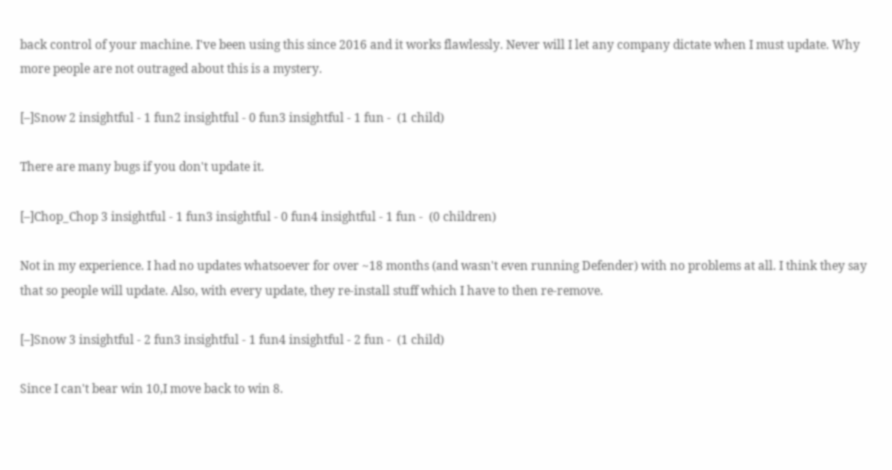back control of your machine. I've been using this since 2016 and it works flawlessly. Never will I let any company dictate when I must update. Why more people are not outraged about this is a mystery.

[–]Snow 2 insightful - 1 fun2 insightful - 0 fun3 insightful - 1 fun -  (1 child)

There are many bugs if you don't update it.

[–]Chop_Chop 3 insightful - 1 fun3 insightful - 0 fun4 insightful - 1 fun -  (0 children)

Not in my experience. I had no updates whatsoever for over ~18 months (and wasn't even running Defender) with no problems at all. I think they say that so people will update. Also, with every update, they re-install stuff which I have to then re-remove.

[–]Snow 3 insightful - 2 fun3 insightful - 1 fun4 insightful - 2 fun -  (1 child)

Since I can't bear win 10,I move back to win 8.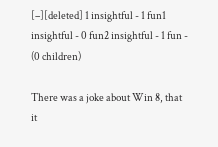[–][deleted] 1 insightful - 1 fun1 insightful - 0 fun2 insightful - 1 fun -  (0 children)

There was a joke about Win 8, that it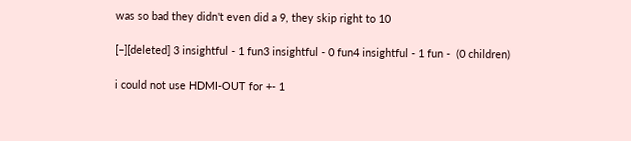was so bad they didn't even did a 9, they skip right to 10

[–][deleted] 3 insightful - 1 fun3 insightful - 0 fun4 insightful - 1 fun -  (0 children)

i could not use HDMI-OUT for +- 1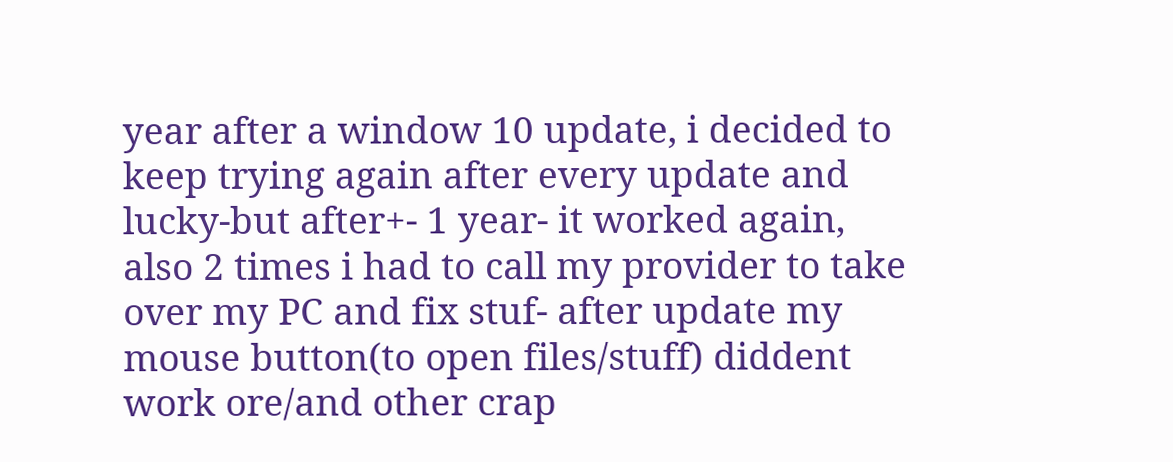year after a window 10 update, i decided to keep trying again after every update and lucky-but after+- 1 year- it worked again, also 2 times i had to call my provider to take over my PC and fix stuf- after update my mouse button(to open files/stuff) diddent work ore/and other crap